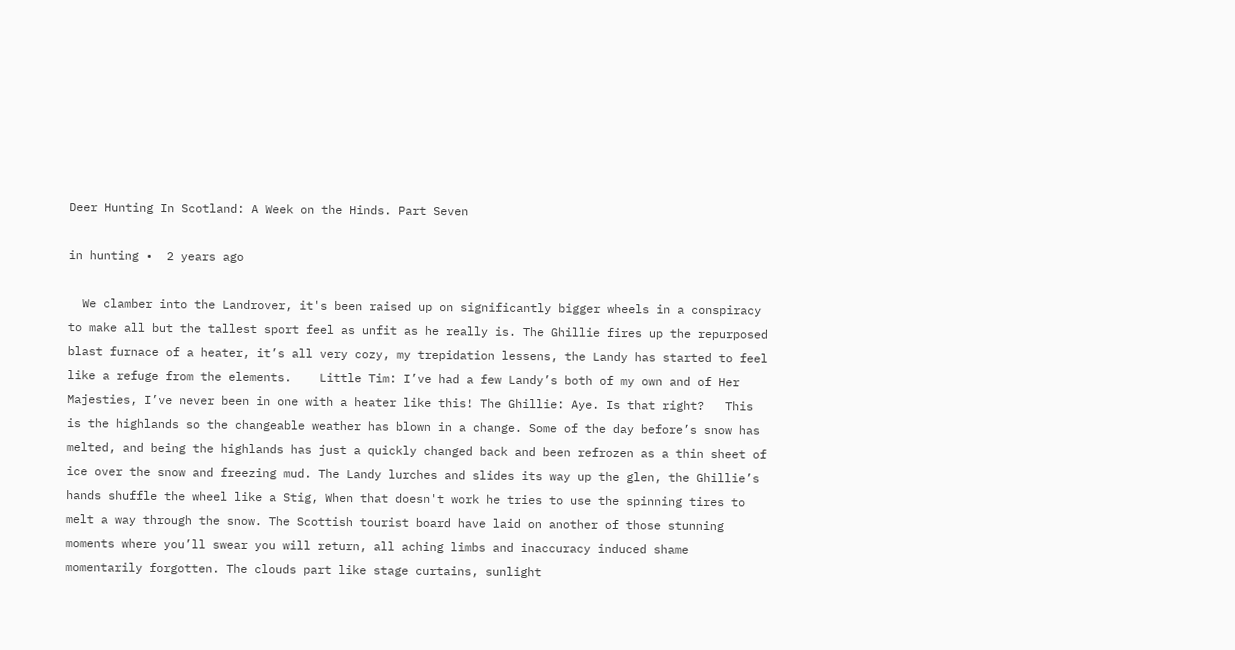Deer Hunting In Scotland: A Week on the Hinds. Part Seven

in hunting •  2 years ago

  We clamber into the Landrover, it's been raised up on significantly bigger wheels in a conspiracy to make all but the tallest sport feel as unfit as he really is. The Ghillie fires up the repurposed blast furnace of a heater, it’s all very cozy, my trepidation lessens, the Landy has started to feel like a refuge from the elements.    Little Tim: I’ve had a few Landy’s both of my own and of Her Majesties, I’ve never been in one with a heater like this! The Ghillie: Aye. Is that right?   This is the highlands so the changeable weather has blown in a change. Some of the day before’s snow has melted, and being the highlands has just a quickly changed back and been refrozen as a thin sheet of ice over the snow and freezing mud. The Landy lurches and slides its way up the glen, the Ghillie’s hands shuffle the wheel like a Stig, When that doesn't work he tries to use the spinning tires to melt a way through the snow. The Scottish tourist board have laid on another of those stunning moments where you’ll swear you will return, all aching limbs and inaccuracy induced shame momentarily forgotten. The clouds part like stage curtains, sunlight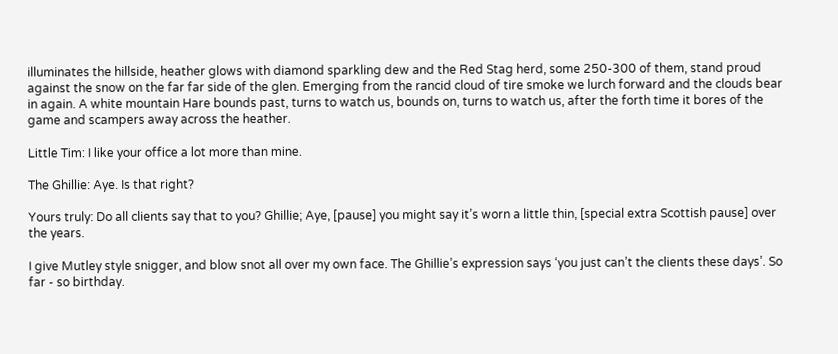illuminates the hillside, heather glows with diamond sparkling dew and the Red Stag herd, some 250-300 of them, stand proud against the snow on the far far side of the glen. Emerging from the rancid cloud of tire smoke we lurch forward and the clouds bear in again. A white mountain Hare bounds past, turns to watch us, bounds on, turns to watch us, after the forth time it bores of the game and scampers away across the heather.

Little Tim: I like your office a lot more than mine.

The Ghillie: Aye. Is that right?

Yours truly: Do all clients say that to you? Ghillie; Aye, [pause] you might say it’s worn a little thin, [special extra Scottish pause] over the years.

I give Mutley style snigger, and blow snot all over my own face. The Ghillie’s expression says ‘you just can’t the clients these days’. So far - so birthday.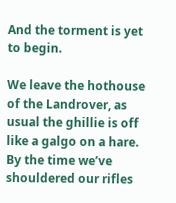And the torment is yet to begin.

We leave the hothouse of the Landrover, as usual the ghillie is off like a galgo on a hare. By the time we’ve shouldered our rifles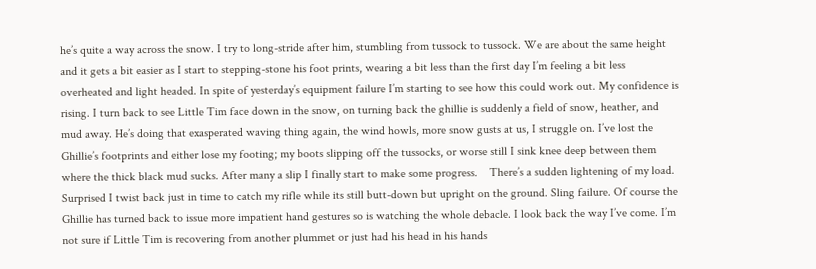he’s quite a way across the snow. I try to long-stride after him, stumbling from tussock to tussock. We are about the same height and it gets a bit easier as I start to stepping-stone his foot prints, wearing a bit less than the first day I’m feeling a bit less overheated and light headed. In spite of yesterday’s equipment failure I’m starting to see how this could work out. My confidence is rising. I turn back to see Little Tim face down in the snow, on turning back the ghillie is suddenly a field of snow, heather, and mud away. He’s doing that exasperated waving thing again, the wind howls, more snow gusts at us, I struggle on. I’ve lost the Ghillie’s footprints and either lose my footing; my boots slipping off the tussocks, or worse still I sink knee deep between them where the thick black mud sucks. After many a slip I finally start to make some progress.    There’s a sudden lightening of my load. Surprised I twist back just in time to catch my rifle while its still butt-down but upright on the ground. Sling failure. Of course the Ghillie has turned back to issue more impatient hand gestures so is watching the whole debacle. I look back the way I’ve come. I’m not sure if Little Tim is recovering from another plummet or just had his head in his hands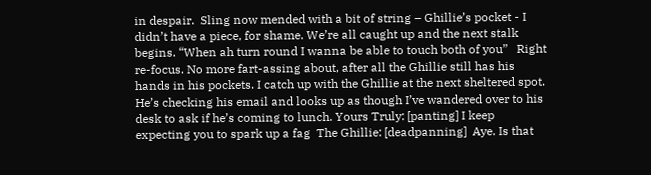in despair.  Sling now mended with a bit of string – Ghillie’s pocket - I didn’t have a piece, for shame. We’re all caught up and the next stalk begins. “When ah turn round I wanna be able to touch both of you”   Right re-focus. No more fart-assing about, after all the Ghillie still has his hands in his pockets. I catch up with the Ghillie at the next sheltered spot. He’s checking his email and looks up as though I’ve wandered over to his desk to ask if he’s coming to lunch. Yours Truly: [panting] I keep expecting you to spark up a fag  The Ghillie: [deadpanning]  Aye. Is that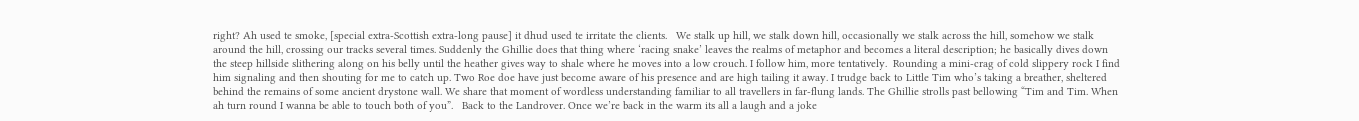right? Ah used te smoke, [special extra-Scottish extra-long pause] it dhud used te irritate the clients.   We stalk up hill, we stalk down hill, occasionally we stalk across the hill, somehow we stalk around the hill, crossing our tracks several times. Suddenly the Ghillie does that thing where ‘racing snake’ leaves the realms of metaphor and becomes a literal description; he basically dives down the steep hillside slithering along on his belly until the heather gives way to shale where he moves into a low crouch. I follow him, more tentatively.  Rounding a mini-crag of cold slippery rock I find him signaling and then shouting for me to catch up. Two Roe doe have just become aware of his presence and are high tailing it away. I trudge back to Little Tim who’s taking a breather, sheltered behind the remains of some ancient drystone wall. We share that moment of wordless understanding familiar to all travellers in far-flung lands. The Ghillie strolls past bellowing “Tim and Tim. When ah turn round I wanna be able to touch both of you”.   Back to the Landrover. Once we’re back in the warm its all a laugh and a joke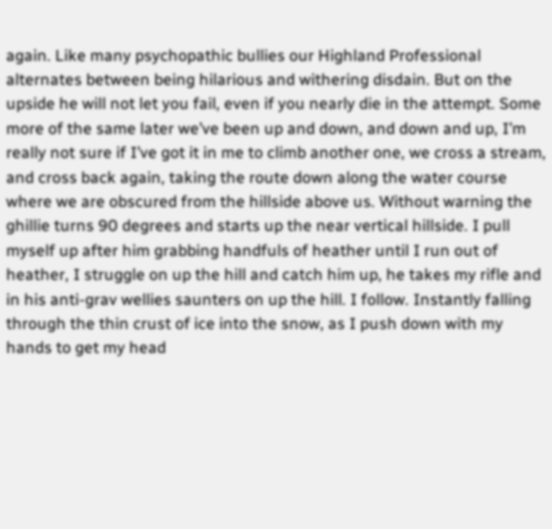again. Like many psychopathic bullies our Highland Professional alternates between being hilarious and withering disdain. But on the upside he will not let you fail, even if you nearly die in the attempt. Some more of the same later we’ve been up and down, and down and up, I’m really not sure if I’ve got it in me to climb another one, we cross a stream, and cross back again, taking the route down along the water course where we are obscured from the hillside above us. Without warning the ghillie turns 90 degrees and starts up the near vertical hillside. I pull myself up after him grabbing handfuls of heather until I run out of heather, I struggle on up the hill and catch him up, he takes my rifle and in his anti-grav wellies saunters on up the hill. I follow. Instantly falling through the thin crust of ice into the snow, as I push down with my hands to get my head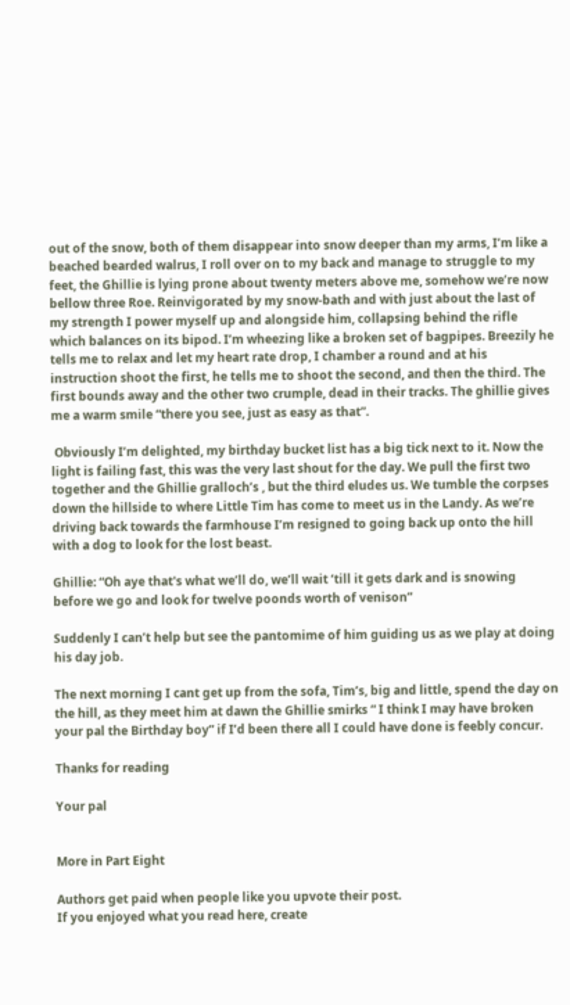out of the snow, both of them disappear into snow deeper than my arms, I’m like a beached bearded walrus, I roll over on to my back and manage to struggle to my feet, the Ghillie is lying prone about twenty meters above me, somehow we’re now bellow three Roe. Reinvigorated by my snow-bath and with just about the last of my strength I power myself up and alongside him, collapsing behind the rifle which balances on its bipod. I’m wheezing like a broken set of bagpipes. Breezily he tells me to relax and let my heart rate drop, I chamber a round and at his instruction shoot the first, he tells me to shoot the second, and then the third. The first bounds away and the other two crumple, dead in their tracks. The ghillie gives me a warm smile “there you see, just as easy as that”.

 Obviously I’m delighted, my birthday bucket list has a big tick next to it. Now the light is failing fast, this was the very last shout for the day. We pull the first two together and the Ghillie gralloch’s , but the third eludes us. We tumble the corpses down the hillside to where Little Tim has come to meet us in the Landy. As we’re driving back towards the farmhouse I’m resigned to going back up onto the hill with a dog to look for the lost beast.

Ghillie: “Oh aye that's what we’ll do, we’ll wait ‘till it gets dark and is snowing before we go and look for twelve poonds worth of venison”

Suddenly I can’t help but see the pantomime of him guiding us as we play at doing his day job.

The next morning I cant get up from the sofa, Tim’s, big and little, spend the day on the hill, as they meet him at dawn the Ghillie smirks “ I think I may have broken your pal the Birthday boy” if I’d been there all I could have done is feebly concur.

Thanks for reading

Your pal


More in Part Eight

Authors get paid when people like you upvote their post.
If you enjoyed what you read here, create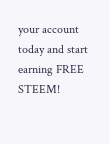your account today and start earning FREE STEEM!